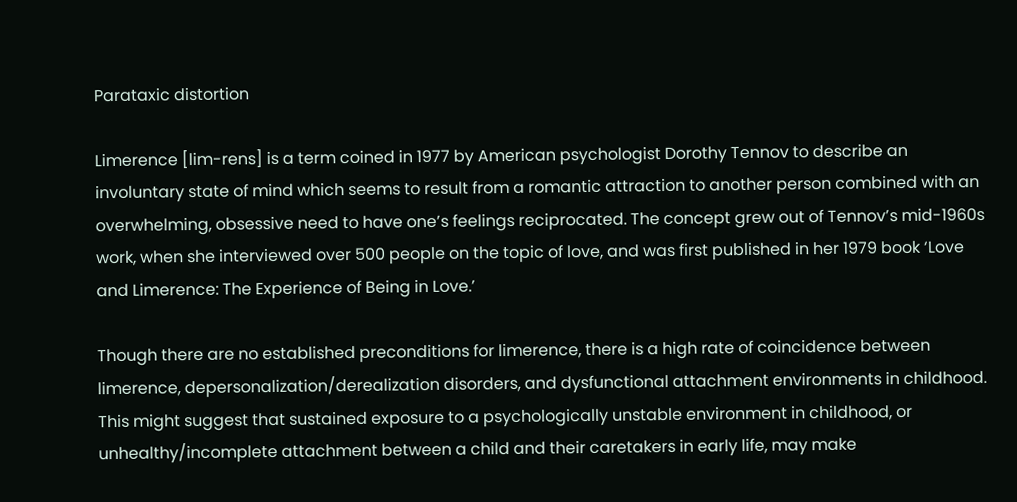Parataxic distortion

Limerence [lim-rens] is a term coined in 1977 by American psychologist Dorothy Tennov to describe an involuntary state of mind which seems to result from a romantic attraction to another person combined with an overwhelming, obsessive need to have one’s feelings reciprocated. The concept grew out of Tennov’s mid-1960s work, when she interviewed over 500 people on the topic of love, and was first published in her 1979 book ‘Love and Limerence: The Experience of Being in Love.’

Though there are no established preconditions for limerence, there is a high rate of coincidence between limerence, depersonalization/derealization disorders, and dysfunctional attachment environments in childhood. This might suggest that sustained exposure to a psychologically unstable environment in childhood, or unhealthy/incomplete attachment between a child and their caretakers in early life, may make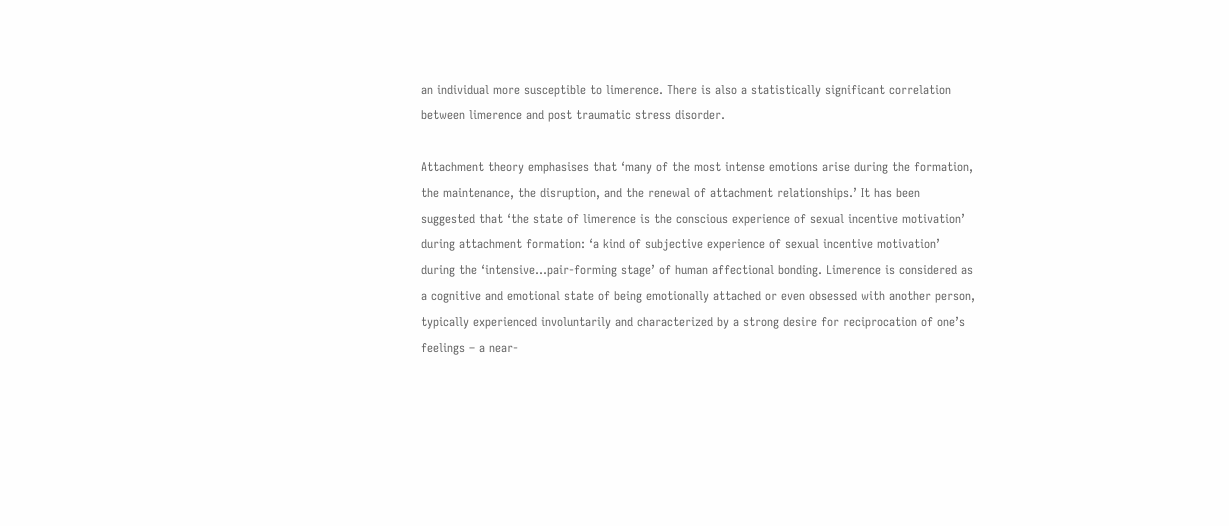an individual more susceptible to limerence. There is also a statistically significant correlation between limerence and post traumatic stress disorder.

Attachment theory emphasises that ‘many of the most intense emotions arise during the formation, the maintenance, the disruption, and the renewal of attachment relationships.’ It has been suggested that ‘the state of limerence is the conscious experience of sexual incentive motivation’ during attachment formation: ‘a kind of subjective experience of sexual incentive motivation’ during the ‘intensive…pair-forming stage’ of human affectional bonding. Limerence is considered as a cognitive and emotional state of being emotionally attached or even obsessed with another person, typically experienced involuntarily and characterized by a strong desire for reciprocation of one’s feelings – a near-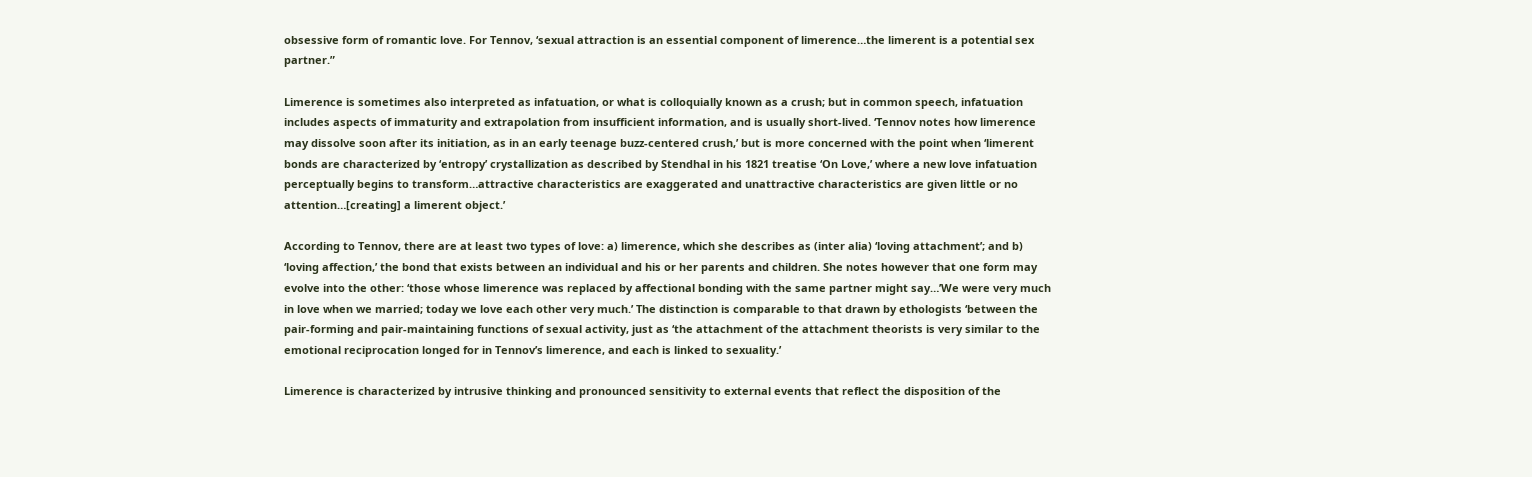obsessive form of romantic love. For Tennov, ‘sexual attraction is an essential component of limerence…the limerent is a potential sex partner.”

Limerence is sometimes also interpreted as infatuation, or what is colloquially known as a crush; but in common speech, infatuation includes aspects of immaturity and extrapolation from insufficient information, and is usually short-lived. ‘Tennov notes how limerence may dissolve soon after its initiation, as in an early teenage buzz-centered crush,’ but is more concerned with the point when ‘limerent bonds are characterized by ‘entropy’ crystallization as described by Stendhal in his 1821 treatise ‘On Love,’ where a new love infatuation perceptually begins to transform…attractive characteristics are exaggerated and unattractive characteristics are given little or no attention…[creating] a limerent object.’

According to Tennov, there are at least two types of love: a) limerence, which she describes as (inter alia) ‘loving attachment’; and b) ‘loving affection,’ the bond that exists between an individual and his or her parents and children. She notes however that one form may evolve into the other: ‘those whose limerence was replaced by affectional bonding with the same partner might say…’We were very much in love when we married; today we love each other very much.’ The distinction is comparable to that drawn by ethologists ‘between the pair-forming and pair-maintaining functions of sexual activity, just as ‘the attachment of the attachment theorists is very similar to the emotional reciprocation longed for in Tennov’s limerence, and each is linked to sexuality.’

Limerence is characterized by intrusive thinking and pronounced sensitivity to external events that reflect the disposition of the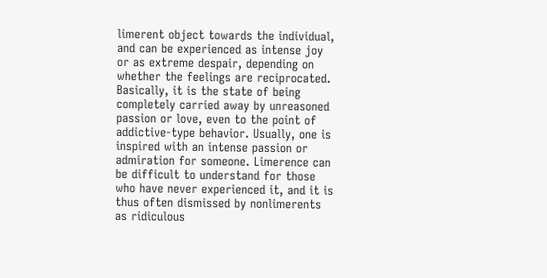limerent object towards the individual, and can be experienced as intense joy or as extreme despair, depending on whether the feelings are reciprocated. Basically, it is the state of being completely carried away by unreasoned passion or love, even to the point of addictive-type behavior. Usually, one is inspired with an intense passion or admiration for someone. Limerence can be difficult to understand for those who have never experienced it, and it is thus often dismissed by nonlimerents as ridiculous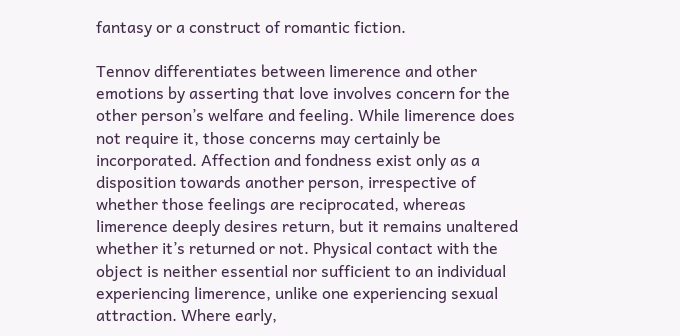fantasy or a construct of romantic fiction.

Tennov differentiates between limerence and other emotions by asserting that love involves concern for the other person’s welfare and feeling. While limerence does not require it, those concerns may certainly be incorporated. Affection and fondness exist only as a disposition towards another person, irrespective of whether those feelings are reciprocated, whereas limerence deeply desires return, but it remains unaltered whether it’s returned or not. Physical contact with the object is neither essential nor sufficient to an individual experiencing limerence, unlike one experiencing sexual attraction. Where early,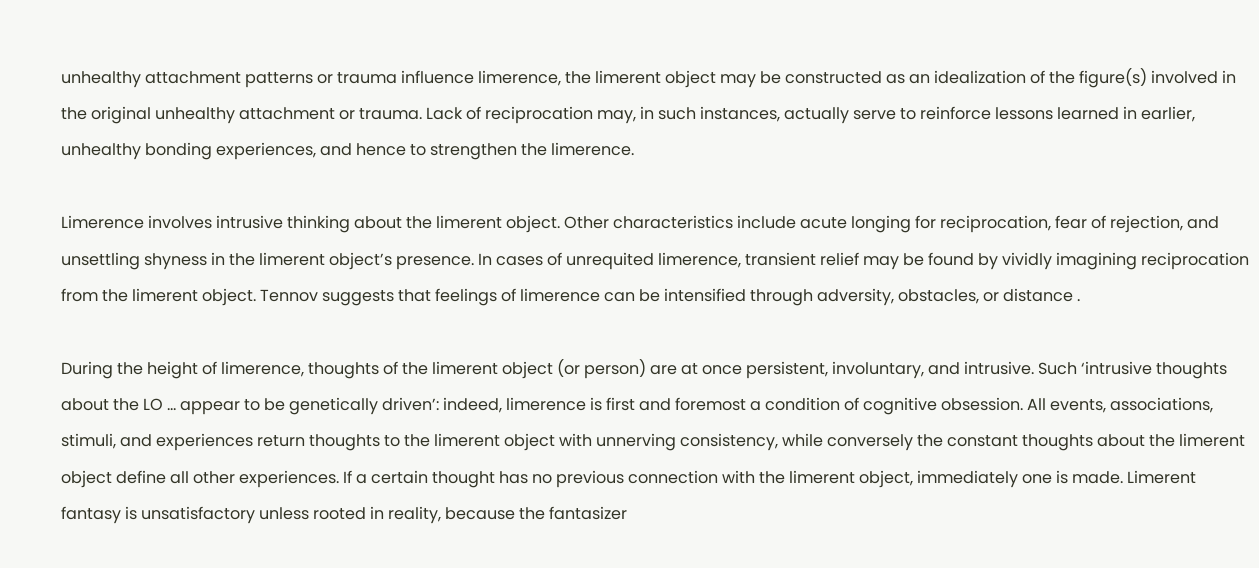unhealthy attachment patterns or trauma influence limerence, the limerent object may be constructed as an idealization of the figure(s) involved in the original unhealthy attachment or trauma. Lack of reciprocation may, in such instances, actually serve to reinforce lessons learned in earlier, unhealthy bonding experiences, and hence to strengthen the limerence.

Limerence involves intrusive thinking about the limerent object. Other characteristics include acute longing for reciprocation, fear of rejection, and unsettling shyness in the limerent object’s presence. In cases of unrequited limerence, transient relief may be found by vividly imagining reciprocation from the limerent object. Tennov suggests that feelings of limerence can be intensified through adversity, obstacles, or distance .

During the height of limerence, thoughts of the limerent object (or person) are at once persistent, involuntary, and intrusive. Such ‘intrusive thoughts about the LO … appear to be genetically driven’: indeed, limerence is first and foremost a condition of cognitive obsession. All events, associations, stimuli, and experiences return thoughts to the limerent object with unnerving consistency, while conversely the constant thoughts about the limerent object define all other experiences. If a certain thought has no previous connection with the limerent object, immediately one is made. Limerent fantasy is unsatisfactory unless rooted in reality, because the fantasizer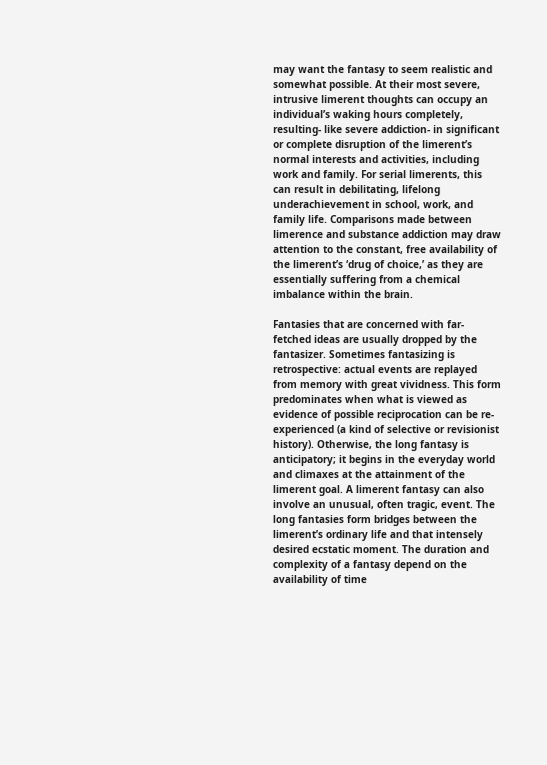may want the fantasy to seem realistic and somewhat possible. At their most severe, intrusive limerent thoughts can occupy an individual’s waking hours completely, resulting- like severe addiction- in significant or complete disruption of the limerent’s normal interests and activities, including work and family. For serial limerents, this can result in debilitating, lifelong underachievement in school, work, and family life. Comparisons made between limerence and substance addiction may draw attention to the constant, free availability of the limerent’s ‘drug of choice,’ as they are essentially suffering from a chemical imbalance within the brain.

Fantasies that are concerned with far-fetched ideas are usually dropped by the fantasizer. Sometimes fantasizing is retrospective: actual events are replayed from memory with great vividness. This form predominates when what is viewed as evidence of possible reciprocation can be re-experienced (a kind of selective or revisionist history). Otherwise, the long fantasy is anticipatory; it begins in the everyday world and climaxes at the attainment of the limerent goal. A limerent fantasy can also involve an unusual, often tragic, event. The long fantasies form bridges between the limerent’s ordinary life and that intensely desired ecstatic moment. The duration and complexity of a fantasy depend on the availability of time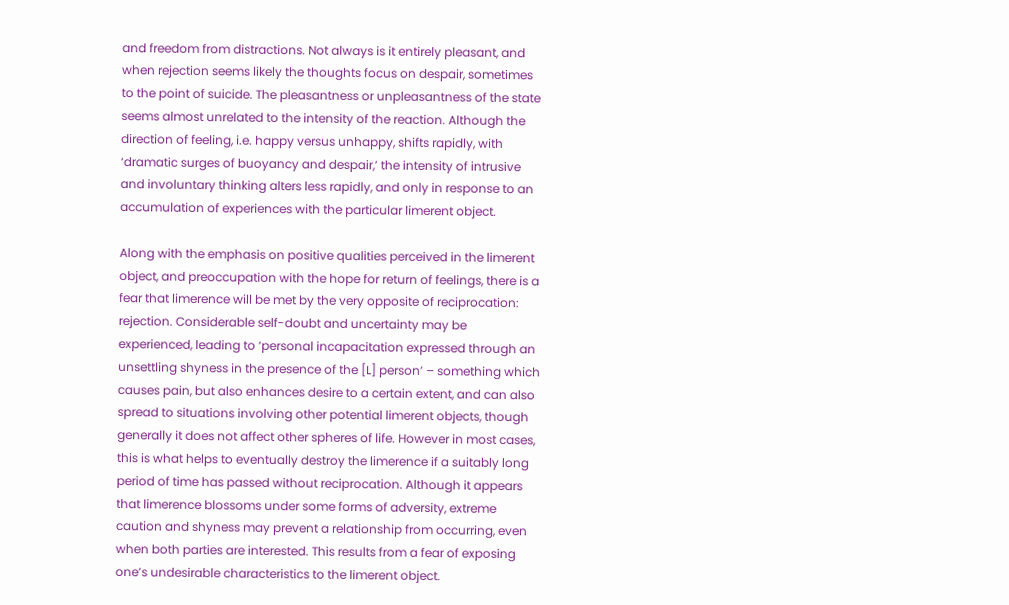and freedom from distractions. Not always is it entirely pleasant, and when rejection seems likely the thoughts focus on despair, sometimes to the point of suicide. The pleasantness or unpleasantness of the state seems almost unrelated to the intensity of the reaction. Although the direction of feeling, i.e. happy versus unhappy, shifts rapidly, with ‘dramatic surges of buoyancy and despair,’ the intensity of intrusive and involuntary thinking alters less rapidly, and only in response to an accumulation of experiences with the particular limerent object.

Along with the emphasis on positive qualities perceived in the limerent object, and preoccupation with the hope for return of feelings, there is a fear that limerence will be met by the very opposite of reciprocation: rejection. Considerable self-doubt and uncertainty may be experienced, leading to ‘personal incapacitation expressed through an unsettling shyness in the presence of the [L] person’ – something which causes pain, but also enhances desire to a certain extent, and can also spread to situations involving other potential limerent objects, though generally it does not affect other spheres of life. However in most cases, this is what helps to eventually destroy the limerence if a suitably long period of time has passed without reciprocation. Although it appears that limerence blossoms under some forms of adversity, extreme caution and shyness may prevent a relationship from occurring, even when both parties are interested. This results from a fear of exposing one’s undesirable characteristics to the limerent object.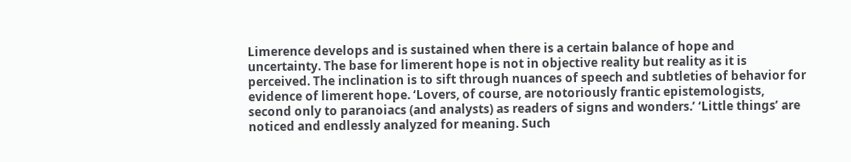Limerence develops and is sustained when there is a certain balance of hope and uncertainty. The base for limerent hope is not in objective reality but reality as it is perceived. The inclination is to sift through nuances of speech and subtleties of behavior for evidence of limerent hope. ‘Lovers, of course, are notoriously frantic epistemologists, second only to paranoiacs (and analysts) as readers of signs and wonders.’ ‘Little things’ are noticed and endlessly analyzed for meaning. Such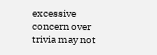excessive concern over trivia may not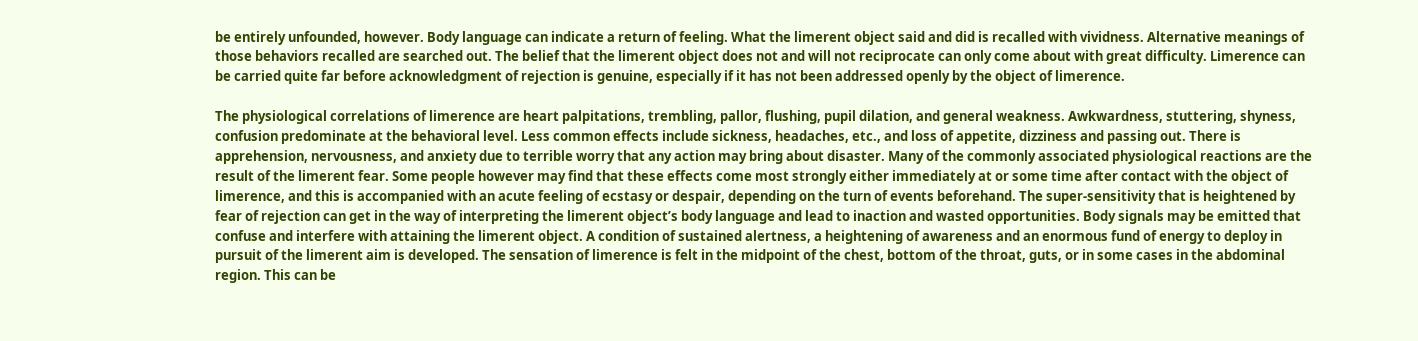be entirely unfounded, however. Body language can indicate a return of feeling. What the limerent object said and did is recalled with vividness. Alternative meanings of those behaviors recalled are searched out. The belief that the limerent object does not and will not reciprocate can only come about with great difficulty. Limerence can be carried quite far before acknowledgment of rejection is genuine, especially if it has not been addressed openly by the object of limerence.

The physiological correlations of limerence are heart palpitations, trembling, pallor, flushing, pupil dilation, and general weakness. Awkwardness, stuttering, shyness, confusion predominate at the behavioral level. Less common effects include sickness, headaches, etc., and loss of appetite, dizziness and passing out. There is apprehension, nervousness, and anxiety due to terrible worry that any action may bring about disaster. Many of the commonly associated physiological reactions are the result of the limerent fear. Some people however may find that these effects come most strongly either immediately at or some time after contact with the object of limerence, and this is accompanied with an acute feeling of ecstasy or despair, depending on the turn of events beforehand. The super-sensitivity that is heightened by fear of rejection can get in the way of interpreting the limerent object’s body language and lead to inaction and wasted opportunities. Body signals may be emitted that confuse and interfere with attaining the limerent object. A condition of sustained alertness, a heightening of awareness and an enormous fund of energy to deploy in pursuit of the limerent aim is developed. The sensation of limerence is felt in the midpoint of the chest, bottom of the throat, guts, or in some cases in the abdominal region. This can be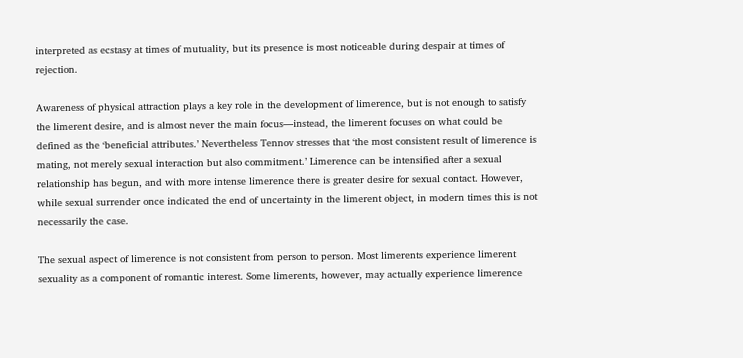interpreted as ecstasy at times of mutuality, but its presence is most noticeable during despair at times of rejection.

Awareness of physical attraction plays a key role in the development of limerence, but is not enough to satisfy the limerent desire, and is almost never the main focus—instead, the limerent focuses on what could be defined as the ‘beneficial attributes.’ Nevertheless Tennov stresses that ‘the most consistent result of limerence is mating, not merely sexual interaction but also commitment.’ Limerence can be intensified after a sexual relationship has begun, and with more intense limerence there is greater desire for sexual contact. However, while sexual surrender once indicated the end of uncertainty in the limerent object, in modern times this is not necessarily the case.

The sexual aspect of limerence is not consistent from person to person. Most limerents experience limerent sexuality as a component of romantic interest. Some limerents, however, may actually experience limerence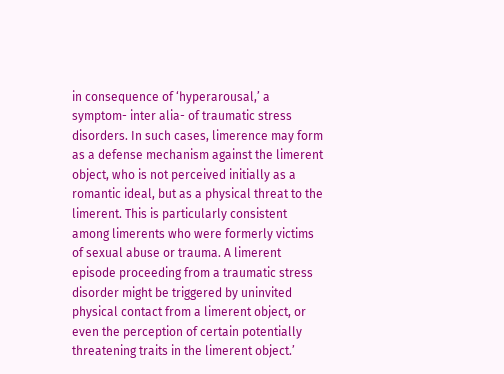in consequence of ‘hyperarousal,’ a symptom- inter alia- of traumatic stress disorders. In such cases, limerence may form as a defense mechanism against the limerent object, who is not perceived initially as a romantic ideal, but as a physical threat to the limerent. This is particularly consistent among limerents who were formerly victims of sexual abuse or trauma. A limerent episode proceeding from a traumatic stress disorder might be triggered by uninvited physical contact from a limerent object, or even the perception of certain potentially threatening traits in the limerent object.’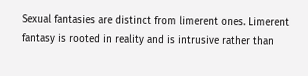Sexual fantasies are distinct from limerent ones. Limerent fantasy is rooted in reality and is intrusive rather than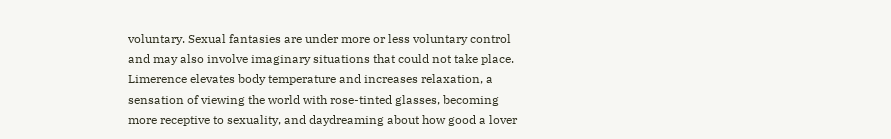voluntary. Sexual fantasies are under more or less voluntary control and may also involve imaginary situations that could not take place. Limerence elevates body temperature and increases relaxation, a sensation of viewing the world with rose-tinted glasses, becoming more receptive to sexuality, and daydreaming about how good a lover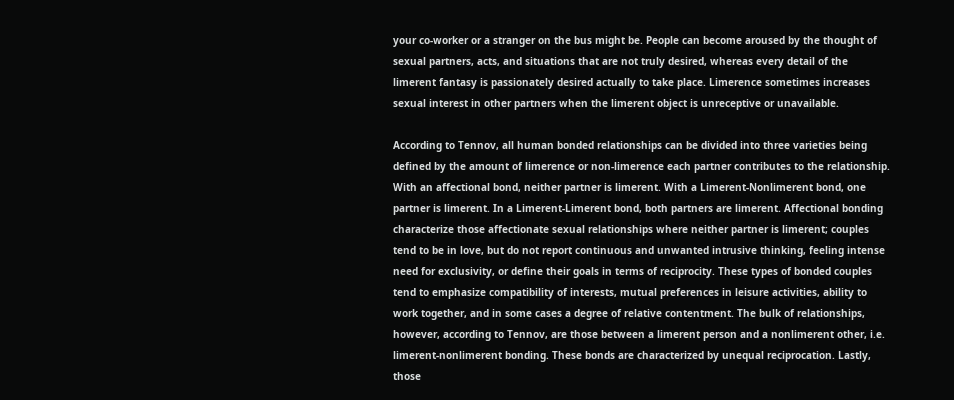your co-worker or a stranger on the bus might be. People can become aroused by the thought of sexual partners, acts, and situations that are not truly desired, whereas every detail of the limerent fantasy is passionately desired actually to take place. Limerence sometimes increases sexual interest in other partners when the limerent object is unreceptive or unavailable.

According to Tennov, all human bonded relationships can be divided into three varieties being defined by the amount of limerence or non-limerence each partner contributes to the relationship. With an affectional bond, neither partner is limerent. With a Limerent-Nonlimerent bond, one partner is limerent. In a Limerent-Limerent bond, both partners are limerent. Affectional bonding characterize those affectionate sexual relationships where neither partner is limerent; couples tend to be in love, but do not report continuous and unwanted intrusive thinking, feeling intense need for exclusivity, or define their goals in terms of reciprocity. These types of bonded couples tend to emphasize compatibility of interests, mutual preferences in leisure activities, ability to work together, and in some cases a degree of relative contentment. The bulk of relationships, however, according to Tennov, are those between a limerent person and a nonlimerent other, i.e. limerent-nonlimerent bonding. These bonds are characterized by unequal reciprocation. Lastly, those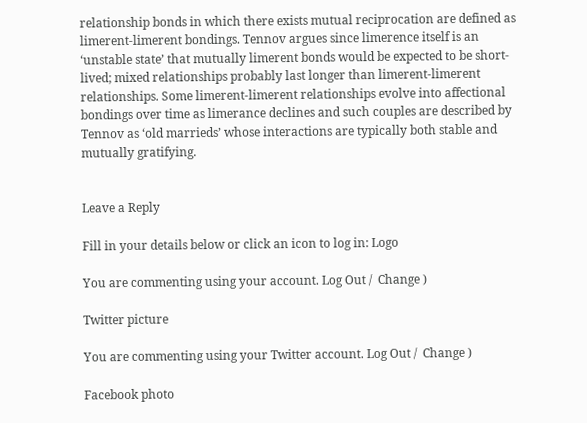relationship bonds in which there exists mutual reciprocation are defined as limerent-limerent bondings. Tennov argues since limerence itself is an ‘unstable state’ that mutually limerent bonds would be expected to be short-lived; mixed relationships probably last longer than limerent-limerent relationships. Some limerent-limerent relationships evolve into affectional bondings over time as limerance declines and such couples are described by Tennov as ‘old marrieds’ whose interactions are typically both stable and mutually gratifying.


Leave a Reply

Fill in your details below or click an icon to log in: Logo

You are commenting using your account. Log Out /  Change )

Twitter picture

You are commenting using your Twitter account. Log Out /  Change )

Facebook photo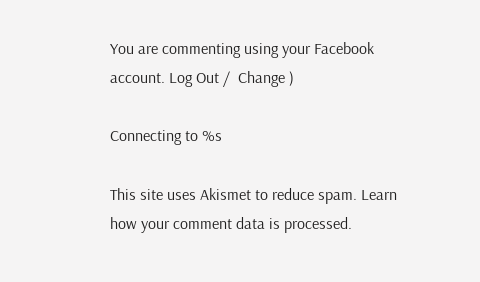You are commenting using your Facebook account. Log Out /  Change )

Connecting to %s

This site uses Akismet to reduce spam. Learn how your comment data is processed.